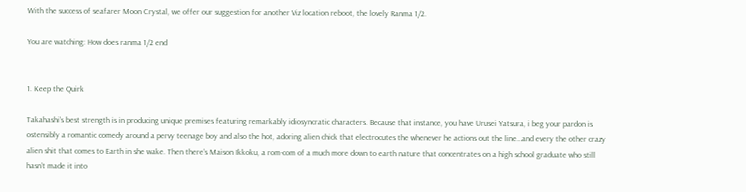With the success of seafarer Moon Crystal, we offer our suggestion for another Viz location reboot, the lovely Ranma 1/2.

You are watching: How does ranma 1/2 end


1. Keep the Quirk

Takahashi’s best strength is in producing unique premises featuring remarkably idiosyncratic characters. Because that instance, you have Urusei Yatsura, i beg your pardon is ostensibly a romantic comedy around a pervy teenage boy and also the hot, adoring alien chick that electrocutes the whenever he actions out the line…and every the other crazy alien shit that comes to Earth in she wake. Then there’s Maison Ikkoku, a rom-com of a much more down to earth nature that concentrates on a high school graduate who still hasn’t made it into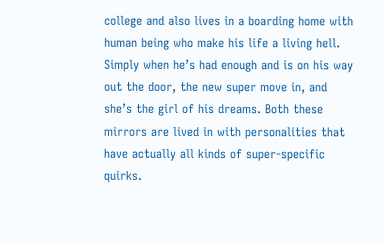college and also lives in a boarding home with human being who make his life a living hell. Simply when he’s had enough and is on his way out the door, the new super move in, and she’s the girl of his dreams. Both these mirrors are lived in with personalities that have actually all kinds of super-specific quirks.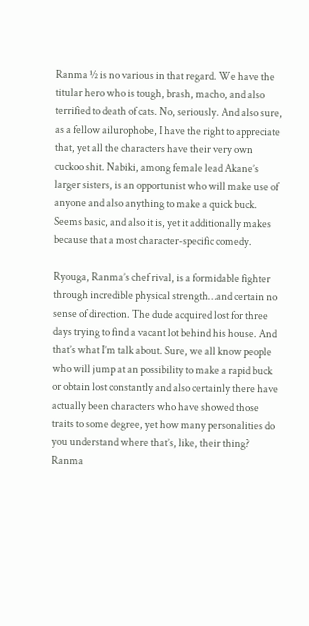Ranma ½ is no various in that regard. We have the titular hero who is tough, brash, macho, and also terrified to death of cats. No, seriously. And also sure, as a fellow ailurophobe, I have the right to appreciate that, yet all the characters have their very own cuckoo shit. Nabiki, among female lead Akane’s larger sisters, is an opportunist who will make use of anyone and also anything to make a quick buck. Seems basic, and also it is, yet it additionally makes because that a most character-specific comedy.

Ryouga, Ranma’s chef rival, is a formidable fighter through incredible physical strength…and certain no sense of direction. The dude acquired lost for three days trying to find a vacant lot behind his house. And that’s what I’m talk about. Sure, we all know people who will jump at an possibility to make a rapid buck or obtain lost constantly and also certainly there have actually been characters who have showed those traits to some degree, yet how many personalities do you understand where that’s, like, their thing? Ranma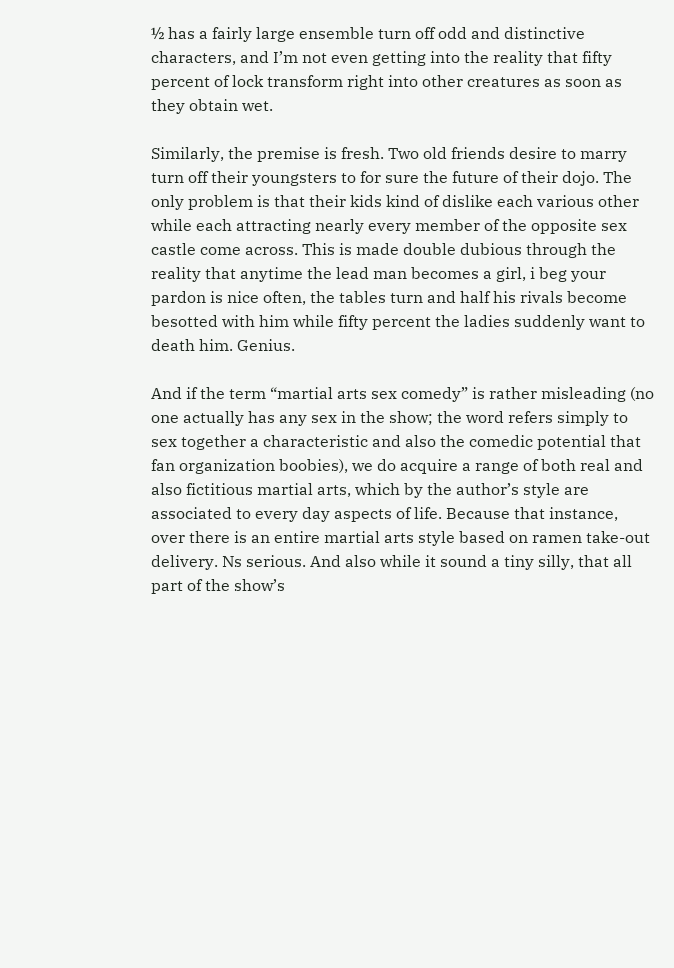½ has a fairly large ensemble turn off odd and distinctive characters, and I’m not even getting into the reality that fifty percent of lock transform right into other creatures as soon as they obtain wet.

Similarly, the premise is fresh. Two old friends desire to marry turn off their youngsters to for sure the future of their dojo. The only problem is that their kids kind of dislike each various other while each attracting nearly every member of the opposite sex castle come across. This is made double dubious through the reality that anytime the lead man becomes a girl, i beg your pardon is nice often, the tables turn and half his rivals become besotted with him while fifty percent the ladies suddenly want to death him. Genius.

And if the term “martial arts sex comedy” is rather misleading (no one actually has any sex in the show; the word refers simply to sex together a characteristic and also the comedic potential that fan organization boobies), we do acquire a range of both real and also fictitious martial arts, which by the author’s style are associated to every day aspects of life. Because that instance, over there is an entire martial arts style based on ramen take-out delivery. Ns serious. And also while it sound a tiny silly, that all part of the show’s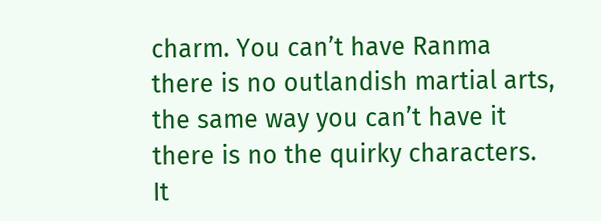charm. You can’t have Ranma there is no outlandish martial arts, the same way you can’t have it there is no the quirky characters. It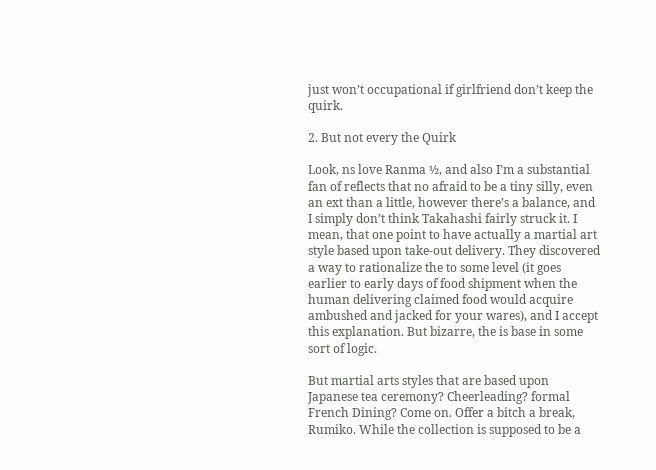just won’t occupational if girlfriend don’t keep the quirk.

2. But not every the Quirk

Look, ns love Ranma ½, and also I’m a substantial fan of reflects that no afraid to be a tiny silly, even an ext than a little, however there’s a balance, and I simply don’t think Takahashi fairly struck it. I mean, that one point to have actually a martial art style based upon take-out delivery. They discovered a way to rationalize the to some level (it goes earlier to early days of food shipment when the human delivering claimed food would acquire ambushed and jacked for your wares), and I accept this explanation. But bizarre, the is base in some sort of logic.

But martial arts styles that are based upon Japanese tea ceremony? Cheerleading? formal French Dining? Come on. Offer a bitch a break, Rumiko. While the collection is supposed to be a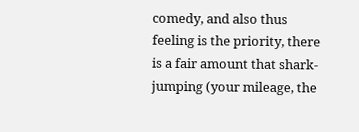comedy, and also thus feeling is the priority, there is a fair amount that shark-jumping (your mileage, the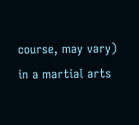course, may vary) in a martial arts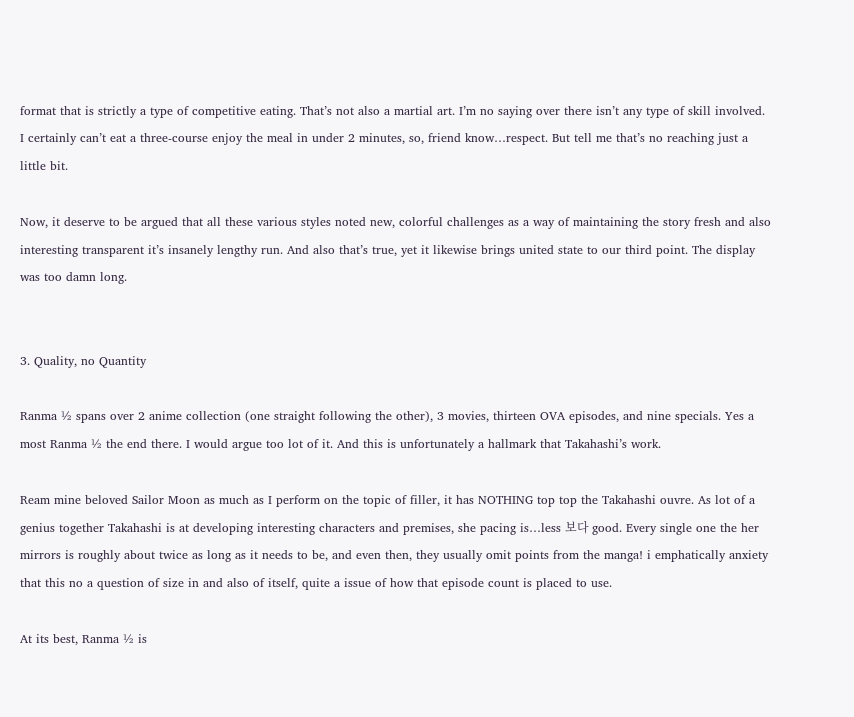format that is strictly a type of competitive eating. That’s not also a martial art. I’m no saying over there isn’t any type of skill involved. I certainly can’t eat a three-course enjoy the meal in under 2 minutes, so, friend know…respect. But tell me that’s no reaching just a little bit.

Now, it deserve to be argued that all these various styles noted new, colorful challenges as a way of maintaining the story fresh and also interesting transparent it’s insanely lengthy run. And also that’s true, yet it likewise brings united state to our third point. The display was too damn long.


3. Quality, no Quantity

Ranma ½ spans over 2 anime collection (one straight following the other), 3 movies, thirteen OVA episodes, and nine specials. Yes a most Ranma ½ the end there. I would argue too lot of it. And this is unfortunately a hallmark that Takahashi’s work.

Ream mine beloved Sailor Moon as much as I perform on the topic of filler, it has NOTHING top top the Takahashi ouvre. As lot of a genius together Takahashi is at developing interesting characters and premises, she pacing is…less 보다 good. Every single one the her mirrors is roughly about twice as long as it needs to be, and even then, they usually omit points from the manga! i emphatically anxiety that this no a question of size in and also of itself, quite a issue of how that episode count is placed to use.

At its best, Ranma ½ is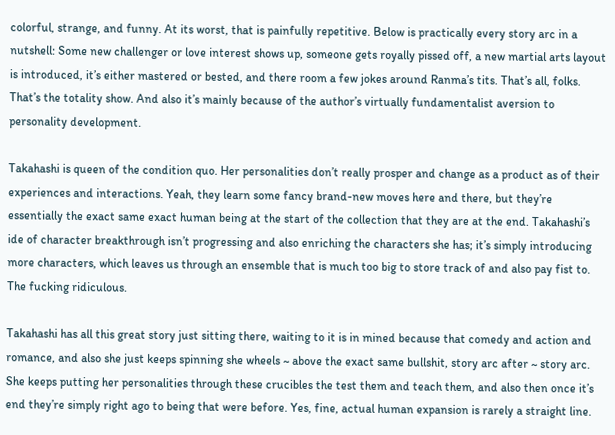colorful, strange, and funny. At its worst, that is painfully repetitive. Below is practically every story arc in a nutshell: Some new challenger or love interest shows up, someone gets royally pissed off, a new martial arts layout is introduced, it’s either mastered or bested, and there room a few jokes around Ranma’s tits. That’s all, folks. That’s the totality show. And also it’s mainly because of the author’s virtually fundamentalist aversion to personality development.

Takahashi is queen of the condition quo. Her personalities don’t really prosper and change as a product as of their experiences and interactions. Yeah, they learn some fancy brand-new moves here and there, but they’re essentially the exact same exact human being at the start of the collection that they are at the end. Takahashi’s ide of character breakthrough isn’t progressing and also enriching the characters she has; it’s simply introducing more characters, which leaves us through an ensemble that is much too big to store track of and also pay fist to. The fucking ridiculous.

Takahashi has all this great story just sitting there, waiting to it is in mined because that comedy and action and romance, and also she just keeps spinning she wheels ~ above the exact same bullshit, story arc after ~ story arc. She keeps putting her personalities through these crucibles the test them and teach them, and also then once it’s end they’re simply right ago to being that were before. Yes, fine, actual human expansion is rarely a straight line.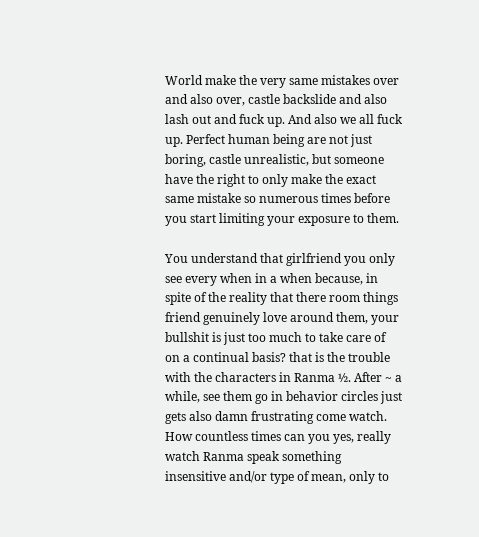World make the very same mistakes over and also over, castle backslide and also lash out and fuck up. And also we all fuck up. Perfect human being are not just boring, castle unrealistic, but someone have the right to only make the exact same mistake so numerous times before you start limiting your exposure to them.

You understand that girlfriend you only see every when in a when because, in spite of the reality that there room things friend genuinely love around them, your bullshit is just too much to take care of on a continual basis? that is the trouble with the characters in Ranma ½. After ~ a while, see them go in behavior circles just gets also damn frustrating come watch. How countless times can you yes, really watch Ranma speak something insensitive and/or type of mean, only to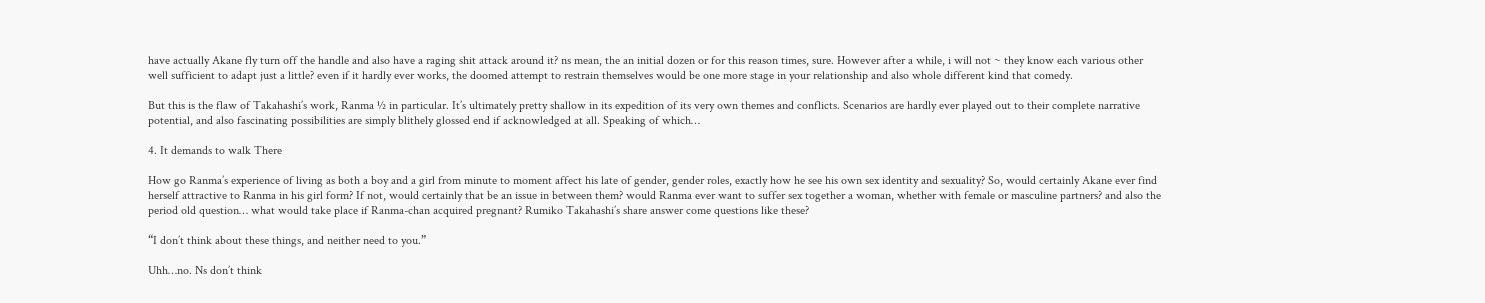have actually Akane fly turn off the handle and also have a raging shit attack around it? ns mean, the an initial dozen or for this reason times, sure. However after a while, i will not ~ they know each various other well sufficient to adapt just a little? even if it hardly ever works, the doomed attempt to restrain themselves would be one more stage in your relationship and also whole different kind that comedy.

But this is the flaw of Takahashi’s work, Ranma ½ in particular. It’s ultimately pretty shallow in its expedition of its very own themes and conflicts. Scenarios are hardly ever played out to their complete narrative potential, and also fascinating possibilities are simply blithely glossed end if acknowledged at all. Speaking of which…

4. It demands to walk There

How go Ranma’s experience of living as both a boy and a girl from minute to moment affect his late of gender, gender roles, exactly how he see his own sex identity and sexuality? So, would certainly Akane ever find herself attractive to Ranma in his girl form? If not, would certainly that be an issue in between them? would Ranma ever want to suffer sex together a woman, whether with female or masculine partners? and also the period old question… what would take place if Ranma-chan acquired pregnant? Rumiko Takahashi’s share answer come questions like these?

“I don’t think about these things, and neither need to you.”

Uhh…no. Ns don’t think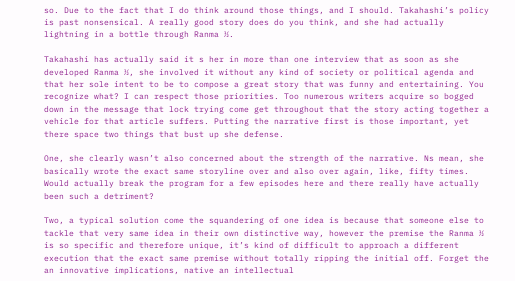so. Due to the fact that I do think around those things, and I should. Takahashi’s policy is past nonsensical. A really good story does do you think, and she had actually lightning in a bottle through Ranma ½.

Takahashi has actually said it s her in more than one interview that as soon as she developed Ranma ½, she involved it without any kind of society or political agenda and that her sole intent to be to compose a great story that was funny and entertaining. You recognize what? I can respect those priorities. Too numerous writers acquire so bogged down in the message that lock trying come get throughout that the story acting together a vehicle for that article suffers. Putting the narrative first is those important, yet there space two things that bust up she defense.

One, she clearly wasn’t also concerned about the strength of the narrative. Ns mean, she basically wrote the exact same storyline over and also over again, like, fifty times. Would actually break the program for a few episodes here and there really have actually been such a detriment?

Two, a typical solution come the squandering of one idea is because that someone else to tackle that very same idea in their own distinctive way, however the premise the Ranma ½ is so specific and therefore unique, it’s kind of difficult to approach a different execution that the exact same premise without totally ripping the initial off. Forget the an innovative implications, native an intellectual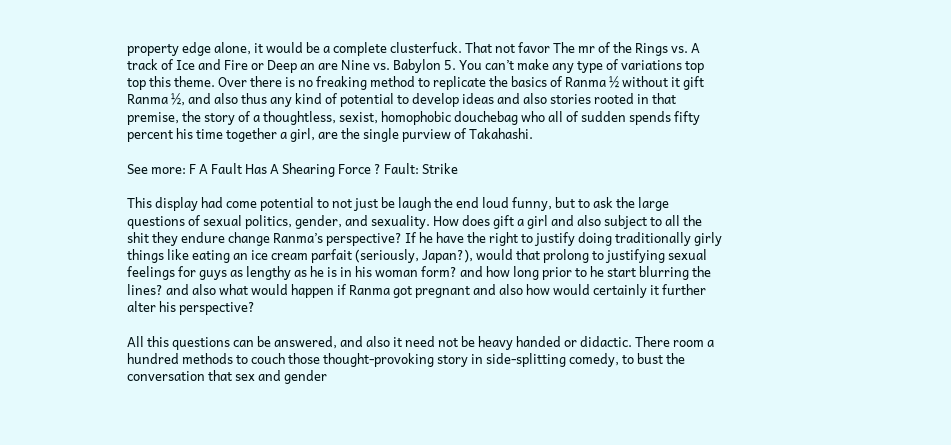property edge alone, it would be a complete clusterfuck. That not favor The mr of the Rings vs. A track of Ice and Fire or Deep an are Nine vs. Babylon 5. You can’t make any type of variations top top this theme. Over there is no freaking method to replicate the basics of Ranma ½ without it gift Ranma ½, and also thus any kind of potential to develop ideas and also stories rooted in that premise, the story of a thoughtless, sexist, homophobic douchebag who all of sudden spends fifty percent his time together a girl, are the single purview of Takahashi.

See more: F A Fault Has A Shearing Force ? Fault: Strike

This display had come potential to not just be laugh the end loud funny, but to ask the large questions of sexual politics, gender, and sexuality. How does gift a girl and also subject to all the shit they endure change Ranma’s perspective? If he have the right to justify doing traditionally girly things like eating an ice cream parfait (seriously, Japan?), would that prolong to justifying sexual feelings for guys as lengthy as he is in his woman form? and how long prior to he start blurring the lines? and also what would happen if Ranma got pregnant and also how would certainly it further alter his perspective?

All this questions can be answered, and also it need not be heavy handed or didactic. There room a hundred methods to couch those thought-provoking story in side-splitting comedy, to bust the conversation that sex and gender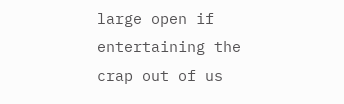large open if entertaining the crap out of us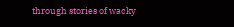through stories of wacky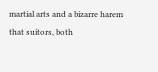martial arts and a bizarre harem that suitors, both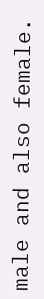male and also female.